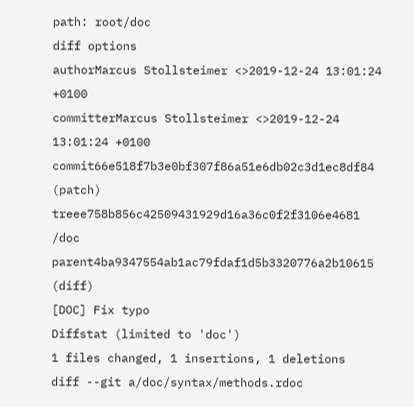path: root/doc
diff options
authorMarcus Stollsteimer <>2019-12-24 13:01:24 +0100
committerMarcus Stollsteimer <>2019-12-24 13:01:24 +0100
commit66e518f7b3e0bf307f86a51e6db02c3d1ec8df84 (patch)
treee758b856c42509431929d16a36c0f2f3106e4681 /doc
parent4ba9347554ab1ac79fdaf1d5b3320776a2b10615 (diff)
[DOC] Fix typo
Diffstat (limited to 'doc')
1 files changed, 1 insertions, 1 deletions
diff --git a/doc/syntax/methods.rdoc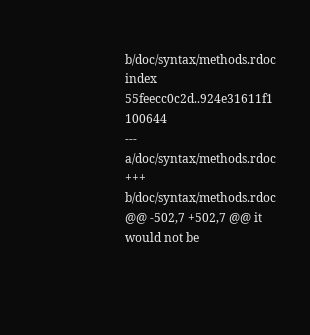b/doc/syntax/methods.rdoc
index 55feecc0c2d..924e31611f1 100644
--- a/doc/syntax/methods.rdoc
+++ b/doc/syntax/methods.rdoc
@@ -502,7 +502,7 @@ it would not be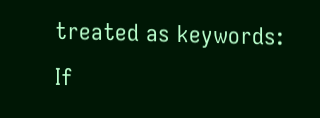treated as keywords:
If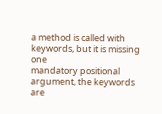a method is called with keywords, but it is missing one
mandatory positional argument, the keywords are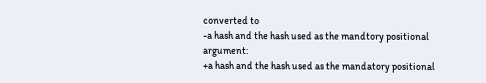converted to
-a hash and the hash used as the mandtory positional argument:
+a hash and the hash used as the mandatory positional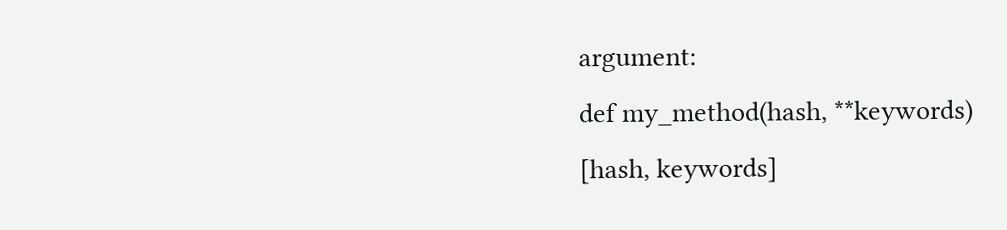argument:
def my_method(hash, **keywords)
[hash, keywords]